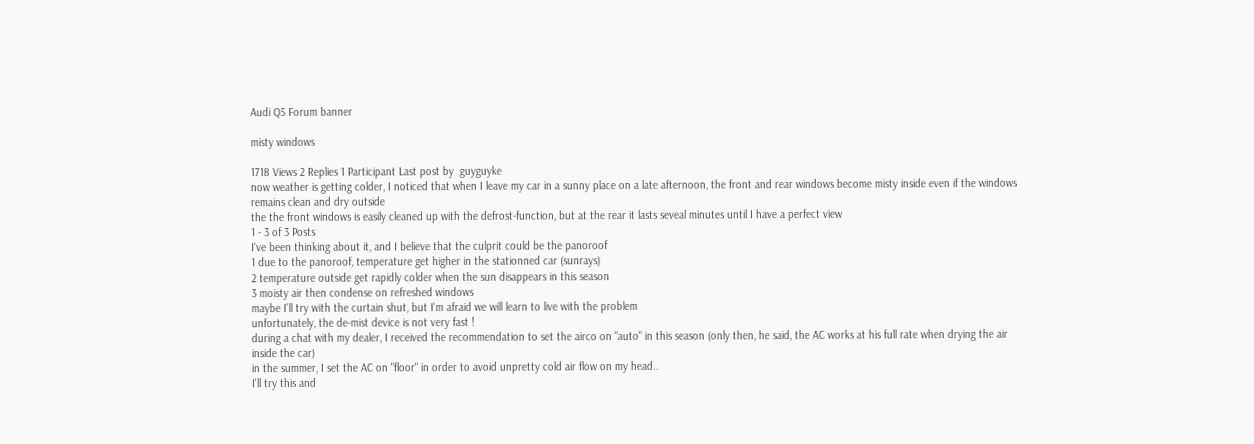Audi Q5 Forum banner

misty windows

1718 Views 2 Replies 1 Participant Last post by  guyguyke
now weather is getting colder, I noticed that when I leave my car in a sunny place on a late afternoon, the front and rear windows become misty inside even if the windows remains clean and dry outside
the the front windows is easily cleaned up with the defrost-function, but at the rear it lasts seveal minutes until I have a perfect view
1 - 3 of 3 Posts
I've been thinking about it, and I believe that the culprit could be the panoroof
1 due to the panoroof, temperature get higher in the stationned car (sunrays)
2 temperature outside get rapidly colder when the sun disappears in this season
3 moisty air then condense on refreshed windows
maybe I'll try with the curtain shut, but I'm afraid we will learn to live with the problem
unfortunately, the de-mist device is not very fast !
during a chat with my dealer, I received the recommendation to set the airco on "auto" in this season (only then, he said, the AC works at his full rate when drying the air inside the car)
in the summer, I set the AC on "floor" in order to avoid unpretty cold air flow on my head..
I'll try this and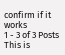confirm if it works
1 - 3 of 3 Posts
This is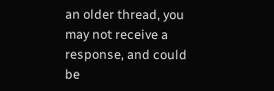an older thread, you may not receive a response, and could be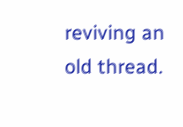reviving an old thread.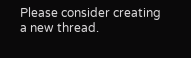Please consider creating a new thread.